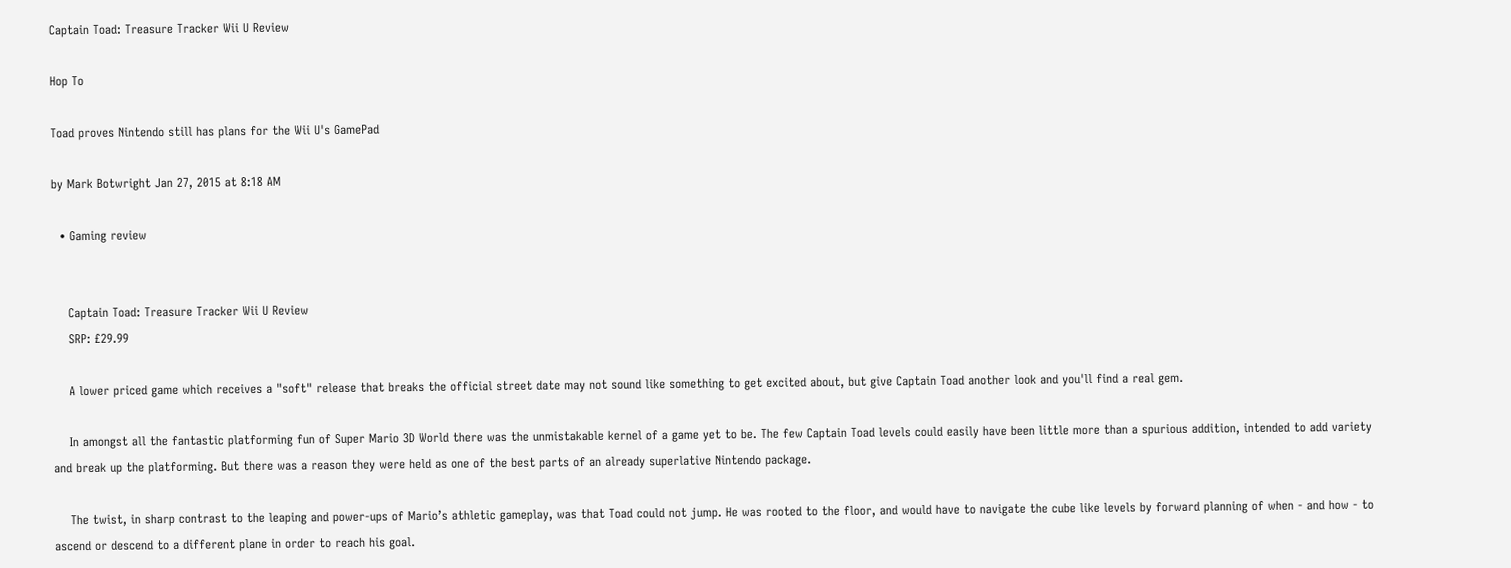Captain Toad: Treasure Tracker Wii U Review

Hop To

Toad proves Nintendo still has plans for the Wii U's GamePad

by Mark Botwright Jan 27, 2015 at 8:18 AM

  • Gaming review


    Captain Toad: Treasure Tracker Wii U Review
    SRP: £29.99

    A lower priced game which receives a "soft" release that breaks the official street date may not sound like something to get excited about, but give Captain Toad another look and you'll find a real gem.

    In amongst all the fantastic platforming fun of Super Mario 3D World there was the unmistakable kernel of a game yet to be. The few Captain Toad levels could easily have been little more than a spurious addition, intended to add variety and break up the platforming. But there was a reason they were held as one of the best parts of an already superlative Nintendo package.

    The twist, in sharp contrast to the leaping and power-ups of Mario’s athletic gameplay, was that Toad could not jump. He was rooted to the floor, and would have to navigate the cube like levels by forward planning of when - and how - to ascend or descend to a different plane in order to reach his goal.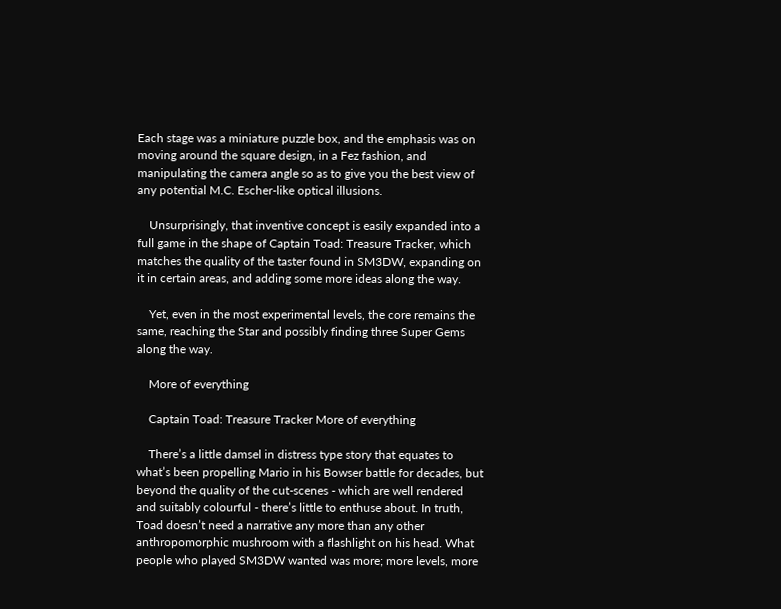Each stage was a miniature puzzle box, and the emphasis was on moving around the square design, in a Fez fashion, and manipulating the camera angle so as to give you the best view of any potential M.C. Escher-like optical illusions.

    Unsurprisingly, that inventive concept is easily expanded into a full game in the shape of Captain Toad: Treasure Tracker, which matches the quality of the taster found in SM3DW, expanding on it in certain areas, and adding some more ideas along the way.

    Yet, even in the most experimental levels, the core remains the same, reaching the Star and possibly finding three Super Gems along the way.

    More of everything

    Captain Toad: Treasure Tracker More of everything

    There’s a little damsel in distress type story that equates to what’s been propelling Mario in his Bowser battle for decades, but beyond the quality of the cut-scenes - which are well rendered and suitably colourful - there’s little to enthuse about. In truth, Toad doesn’t need a narrative any more than any other anthropomorphic mushroom with a flashlight on his head. What people who played SM3DW wanted was more; more levels, more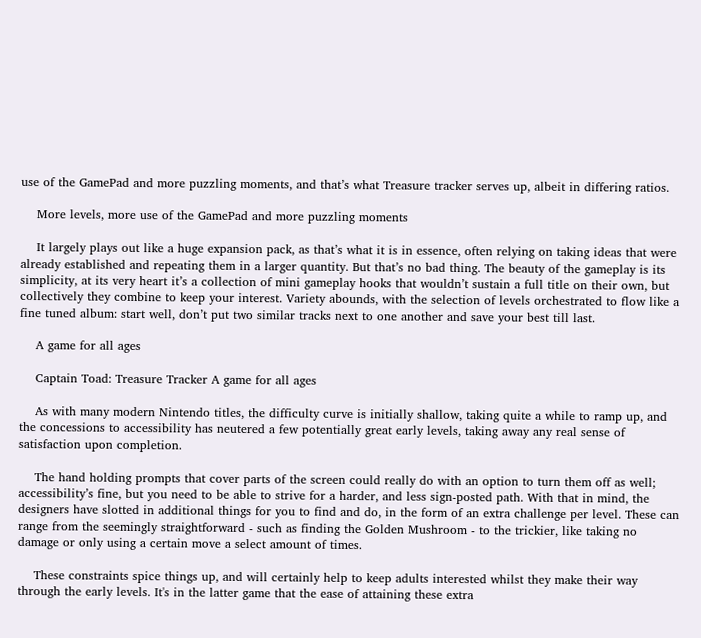use of the GamePad and more puzzling moments, and that’s what Treasure tracker serves up, albeit in differing ratios.

    More levels, more use of the GamePad and more puzzling moments

    It largely plays out like a huge expansion pack, as that’s what it is in essence, often relying on taking ideas that were already established and repeating them in a larger quantity. But that’s no bad thing. The beauty of the gameplay is its simplicity, at its very heart it’s a collection of mini gameplay hooks that wouldn’t sustain a full title on their own, but collectively they combine to keep your interest. Variety abounds, with the selection of levels orchestrated to flow like a fine tuned album: start well, don’t put two similar tracks next to one another and save your best till last.

    A game for all ages

    Captain Toad: Treasure Tracker A game for all ages

    As with many modern Nintendo titles, the difficulty curve is initially shallow, taking quite a while to ramp up, and the concessions to accessibility has neutered a few potentially great early levels, taking away any real sense of satisfaction upon completion.

    The hand holding prompts that cover parts of the screen could really do with an option to turn them off as well; accessibility’s fine, but you need to be able to strive for a harder, and less sign-posted path. With that in mind, the designers have slotted in additional things for you to find and do, in the form of an extra challenge per level. These can range from the seemingly straightforward - such as finding the Golden Mushroom - to the trickier, like taking no damage or only using a certain move a select amount of times.

    These constraints spice things up, and will certainly help to keep adults interested whilst they make their way through the early levels. It's in the latter game that the ease of attaining these extra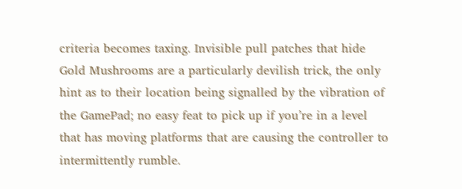criteria becomes taxing. Invisible pull patches that hide Gold Mushrooms are a particularly devilish trick, the only hint as to their location being signalled by the vibration of the GamePad; no easy feat to pick up if you’re in a level that has moving platforms that are causing the controller to intermittently rumble.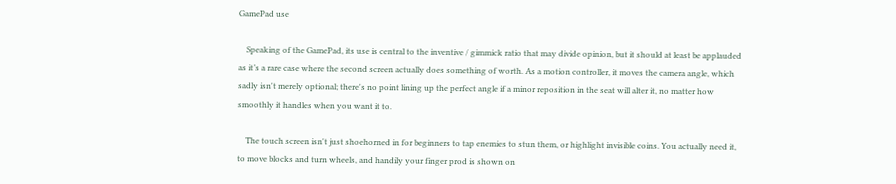GamePad use

    Speaking of the GamePad, its use is central to the inventive / gimmick ratio that may divide opinion, but it should at least be applauded as it’s a rare case where the second screen actually does something of worth. As a motion controller, it moves the camera angle, which sadly isn't merely optional; there's no point lining up the perfect angle if a minor reposition in the seat will alter it, no matter how smoothly it handles when you want it to.

    The touch screen isn't just shoehorned in for beginners to tap enemies to stun them, or highlight invisible coins. You actually need it, to move blocks and turn wheels, and handily your finger prod is shown on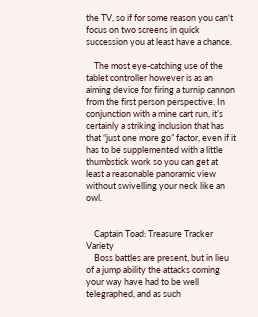the TV, so if for some reason you can't focus on two screens in quick succession you at least have a chance.

    The most eye-catching use of the tablet controller however is as an aiming device for firing a turnip cannon from the first person perspective. In conjunction with a mine cart run, it’s certainly a striking inclusion that has that “just one more go” factor, even if it has to be supplemented with a little thumbstick work so you can get at least a reasonable panoramic view without swivelling your neck like an owl.


    Captain Toad: Treasure Tracker Variety
    Boss battles are present, but in lieu of a jump ability the attacks coming your way have had to be well telegraphed, and as such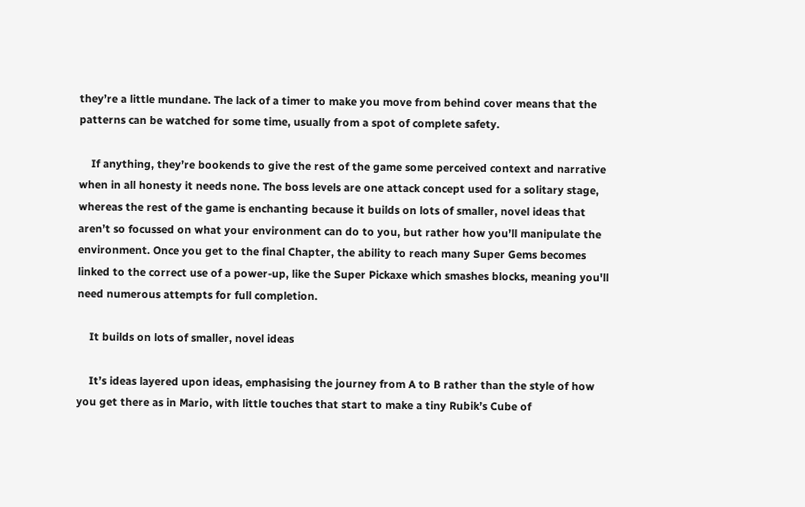they’re a little mundane. The lack of a timer to make you move from behind cover means that the patterns can be watched for some time, usually from a spot of complete safety.

    If anything, they’re bookends to give the rest of the game some perceived context and narrative when in all honesty it needs none. The boss levels are one attack concept used for a solitary stage, whereas the rest of the game is enchanting because it builds on lots of smaller, novel ideas that aren’t so focussed on what your environment can do to you, but rather how you’ll manipulate the environment. Once you get to the final Chapter, the ability to reach many Super Gems becomes linked to the correct use of a power-up, like the Super Pickaxe which smashes blocks, meaning you'll need numerous attempts for full completion.

    It builds on lots of smaller, novel ideas

    It’s ideas layered upon ideas, emphasising the journey from A to B rather than the style of how you get there as in Mario, with little touches that start to make a tiny Rubik’s Cube of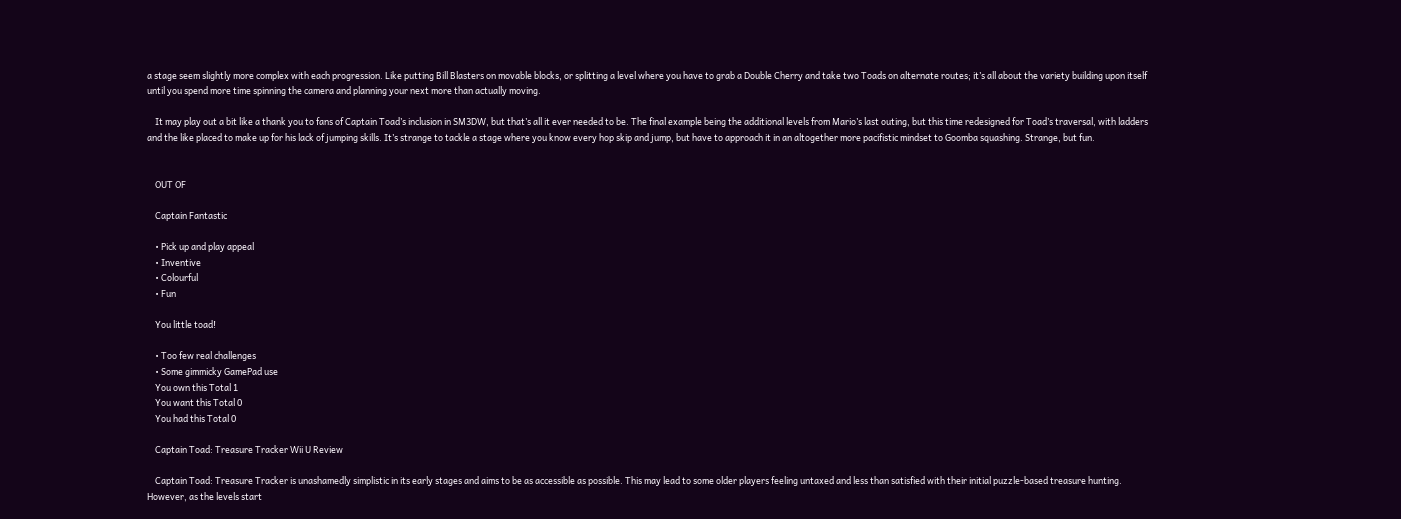a stage seem slightly more complex with each progression. Like putting Bill Blasters on movable blocks, or splitting a level where you have to grab a Double Cherry and take two Toads on alternate routes; it’s all about the variety building upon itself until you spend more time spinning the camera and planning your next more than actually moving.

    It may play out a bit like a thank you to fans of Captain Toad’s inclusion in SM3DW, but that’s all it ever needed to be. The final example being the additional levels from Mario’s last outing, but this time redesigned for Toad’s traversal, with ladders and the like placed to make up for his lack of jumping skills. It’s strange to tackle a stage where you know every hop skip and jump, but have to approach it in an altogether more pacifistic mindset to Goomba squashing. Strange, but fun.


    OUT OF

    Captain Fantastic

    • Pick up and play appeal
    • Inventive
    • Colourful
    • Fun

    You little toad!

    • Too few real challenges
    • Some gimmicky GamePad use
    You own this Total 1
    You want this Total 0
    You had this Total 0

    Captain Toad: Treasure Tracker Wii U Review

    Captain Toad: Treasure Tracker is unashamedly simplistic in its early stages and aims to be as accessible as possible. This may lead to some older players feeling untaxed and less than satisfied with their initial puzzle-based treasure hunting. However, as the levels start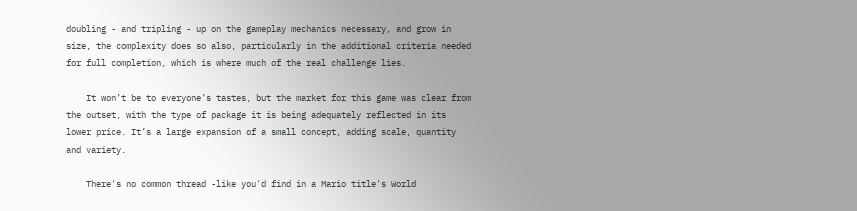doubling - and tripling - up on the gameplay mechanics necessary, and grow in size, the complexity does so also, particularly in the additional criteria needed for full completion, which is where much of the real challenge lies.

    It won’t be to everyone’s tastes, but the market for this game was clear from the outset, with the type of package it is being adequately reflected in its lower price. It’s a large expansion of a small concept, adding scale, quantity and variety.

    There's no common thread -like you'd find in a Mario title's World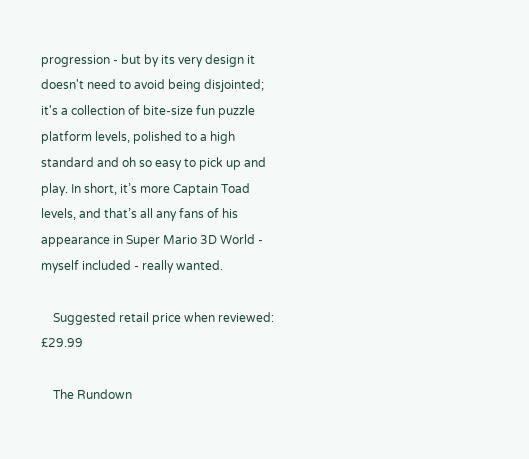progression - but by its very design it doesn't need to avoid being disjointed; it's a collection of bite-size fun puzzle platform levels, polished to a high standard and oh so easy to pick up and play. In short, it’s more Captain Toad levels, and that’s all any fans of his appearance in Super Mario 3D World - myself included - really wanted.

    Suggested retail price when reviewed: £29.99

    The Rundown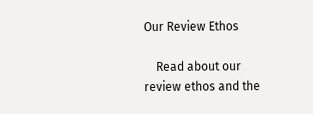Our Review Ethos

    Read about our review ethos and the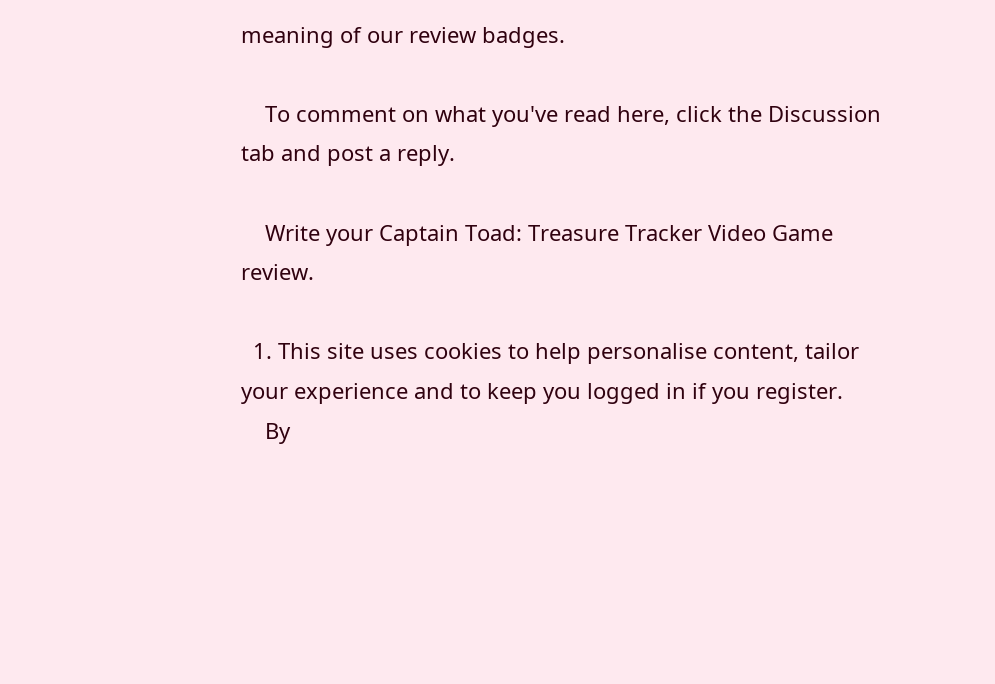meaning of our review badges.

    To comment on what you've read here, click the Discussion tab and post a reply.

    Write your Captain Toad: Treasure Tracker Video Game review.

  1. This site uses cookies to help personalise content, tailor your experience and to keep you logged in if you register.
    By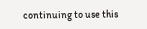continuing to use this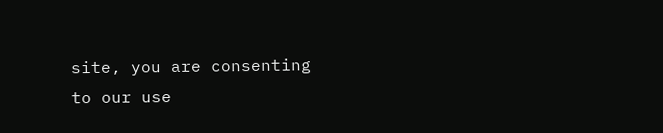site, you are consenting to our use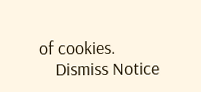of cookies.
    Dismiss Notice